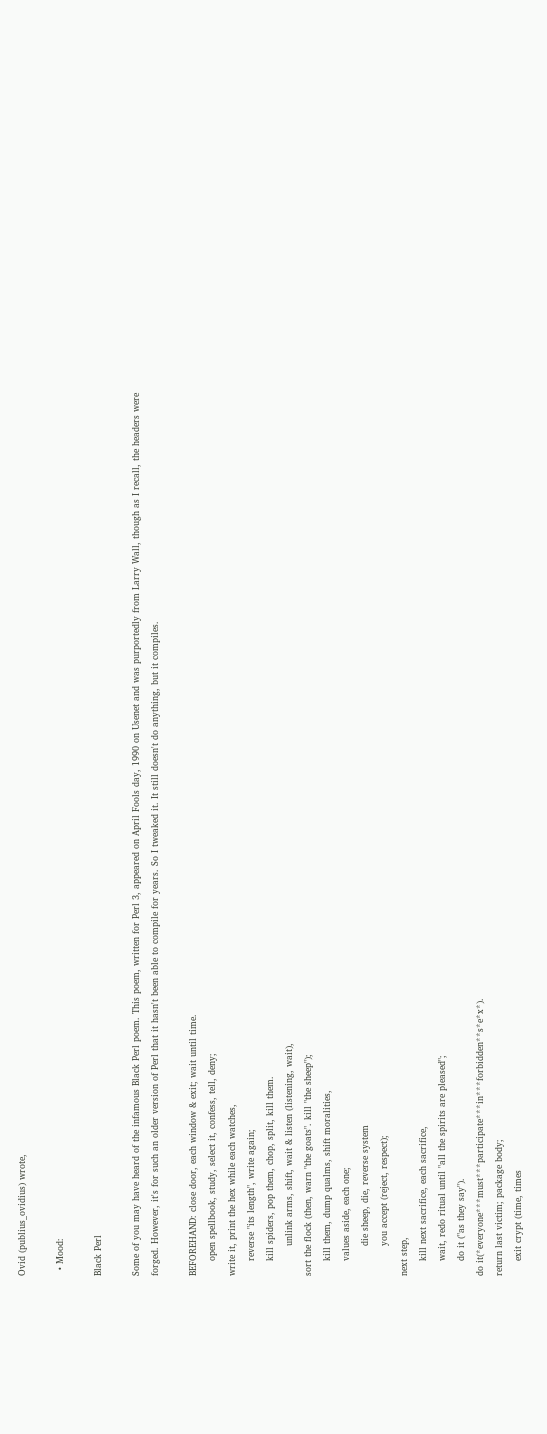Ovid (publius_ovidius) wrote,

  • Mood:

Black Perl

Some of you may have heard of the infamous Black Perl poem. This poem, written for Perl 3, appeared on April Fools day, 1990 on Usenet and was purportedly from Larry Wall, though as I recall, the headers were forged. However, it's for such an older version of Perl that it hasn't been able to compile for years. So I tweaked it. It still doesn't do anything, but it compiles.

BEFOREHAND: close door, each window & exit; wait until time.
     open spellbook, study, select it, confess, tell, deny;
write it, print the hex while each watches,
     reverse "its length", write again;
     kill spiders, pop them, chop, split, kill them.
          unlink arms, shift, wait & listen (listening, wait),
sort the flock (then, warn "the goats". kill "the sheep");
     kill them, dump qualms, shift moralities,
     values aside, each one;
          die sheep, die, reverse system
          you accept (reject, respect);
next step,
     kill next sacrifice, each sacrifice,
     wait, redo ritual until "all the spirits are pleased";
     do it ("as they say").
do it(*everyone***must***participate***in***forbidden**s*e*x*).
return last victim; package body;
     exit crypt (time, times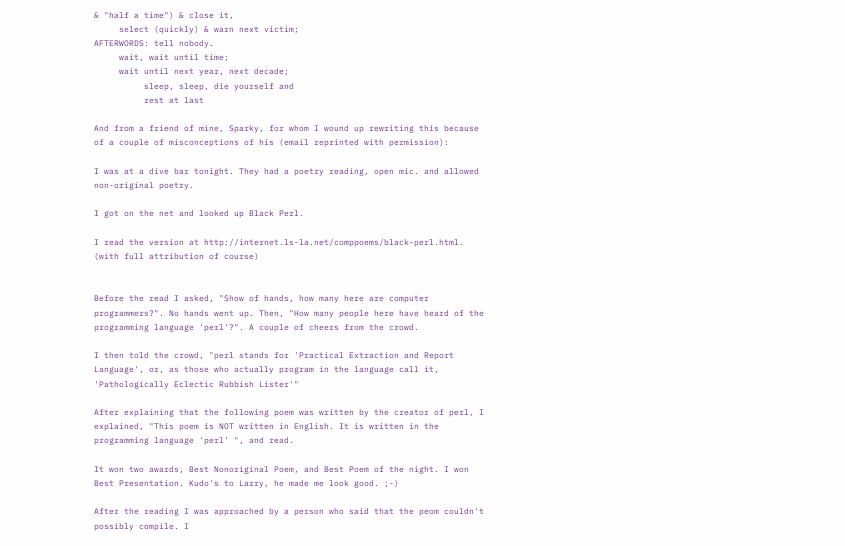& "half a time") & close it,
     select (quickly) & warn next victim;
AFTERWORDS: tell nobody.
     wait, wait until time;
     wait until next year, next decade;
          sleep, sleep, die yourself and
          rest at last

And from a friend of mine, Sparky, for whom I wound up rewriting this because of a couple of misconceptions of his (email reprinted with permission):

I was at a dive bar tonight. They had a poetry reading, open mic. and allowed non-original poetry.

I got on the net and looked up Black Perl.

I read the version at http://internet.ls-la.net/comppoems/black-perl.html. (with full attribution of course)


Before the read I asked, "Show of hands, how many here are computer programmers?". No hands went up. Then, "How many people here have heard of the programming language 'perl'?". A couple of cheers from the crowd.

I then told the crowd, "perl stands for 'Practical Extraction and Report Language', or, as those who actually program in the language call it, 'Pathologically Eclectic Rubbish Lister'"

After explaining that the following poem was written by the creator of perl, I explained, "This poem is NOT written in English. It is written in the programming language 'perl' ", and read.

It won two awards, Best Nonoriginal Poem, and Best Poem of the night. I won Best Presentation. Kudo's to Larry, he made me look good. ;-)

After the reading I was approached by a person who said that the peom couldn't possibly compile. I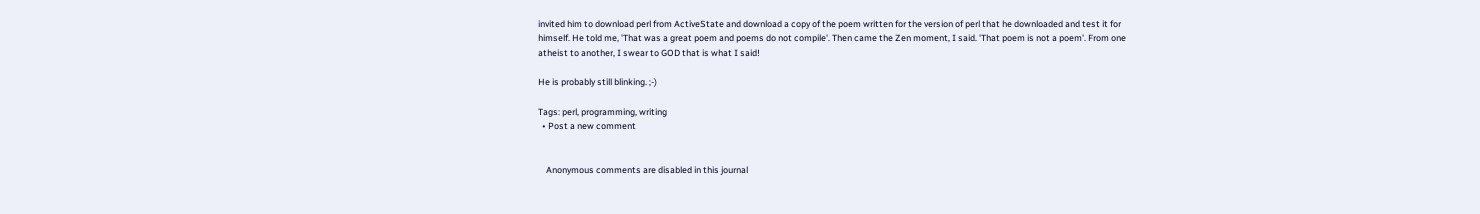invited him to download perl from ActiveState and download a copy of the poem written for the version of perl that he downloaded and test it for himself. He told me, 'That was a great poem and poems do not compile'. Then came the Zen moment, I said. 'That poem is not a poem'. From one atheist to another, I swear to GOD that is what I said!

He is probably still blinking. ;-)

Tags: perl, programming, writing
  • Post a new comment


    Anonymous comments are disabled in this journal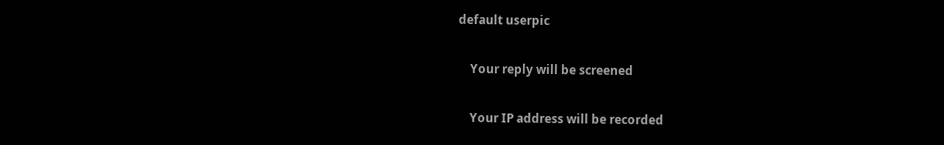default userpic

    Your reply will be screened

    Your IP address will be recorded